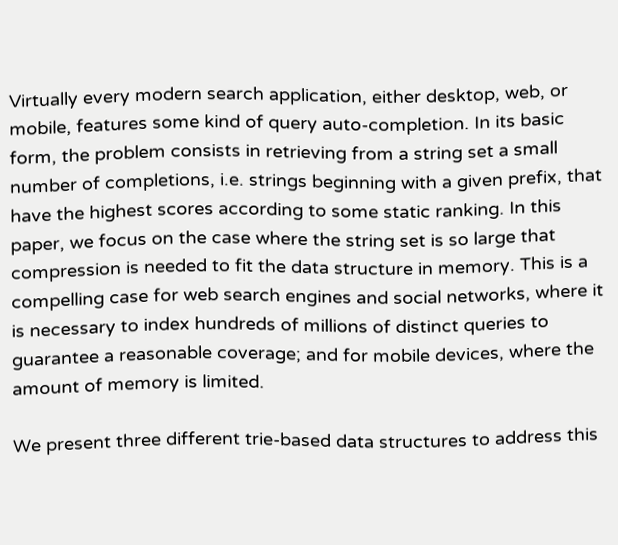Virtually every modern search application, either desktop, web, or mobile, features some kind of query auto-completion. In its basic form, the problem consists in retrieving from a string set a small number of completions, i.e. strings beginning with a given prefix, that have the highest scores according to some static ranking. In this paper, we focus on the case where the string set is so large that compression is needed to fit the data structure in memory. This is a compelling case for web search engines and social networks, where it is necessary to index hundreds of millions of distinct queries to guarantee a reasonable coverage; and for mobile devices, where the amount of memory is limited.

We present three different trie-based data structures to address this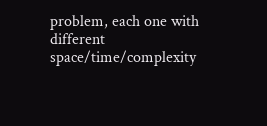problem, each one with different space/time/complexity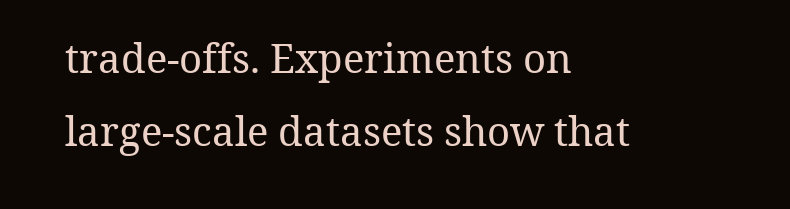trade-offs. Experiments on large-scale datasets show that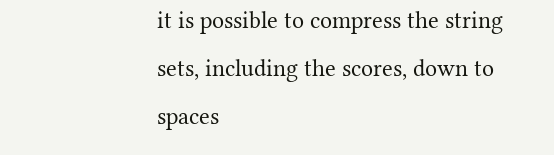it is possible to compress the string sets, including the scores, down to spaces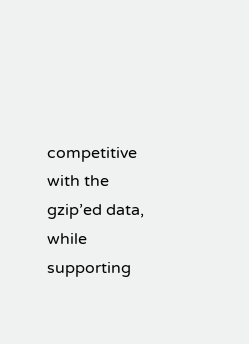competitive with the gzip’ed data, while supporting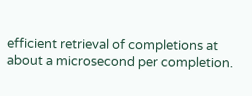efficient retrieval of completions at about a microsecond per completion.